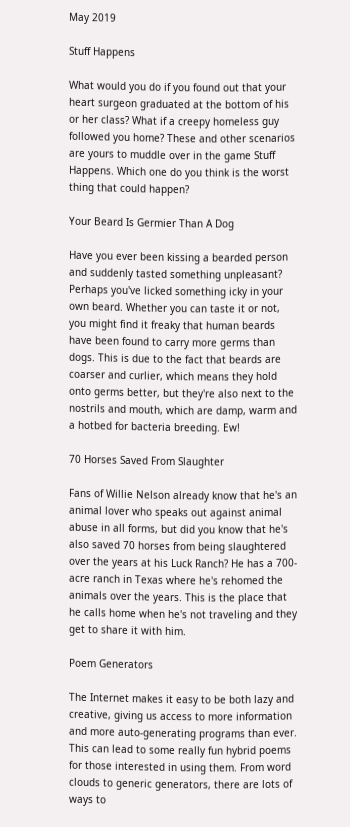May 2019

Stuff Happens

What would you do if you found out that your heart surgeon graduated at the bottom of his or her class? What if a creepy homeless guy followed you home? These and other scenarios are yours to muddle over in the game Stuff Happens. Which one do you think is the worst thing that could happen?

Your Beard Is Germier Than A Dog

Have you ever been kissing a bearded person and suddenly tasted something unpleasant? Perhaps you've licked something icky in your own beard. Whether you can taste it or not, you might find it freaky that human beards have been found to carry more germs than dogs. This is due to the fact that beards are coarser and curlier, which means they hold onto germs better, but they're also next to the nostrils and mouth, which are damp, warm and a hotbed for bacteria breeding. Ew!

70 Horses Saved From Slaughter

Fans of Willie Nelson already know that he's an animal lover who speaks out against animal abuse in all forms, but did you know that he's also saved 70 horses from being slaughtered over the years at his Luck Ranch? He has a 700-acre ranch in Texas where he's rehomed the animals over the years. This is the place that he calls home when he's not traveling and they get to share it with him.

Poem Generators

The Internet makes it easy to be both lazy and creative, giving us access to more information and more auto-generating programs than ever. This can lead to some really fun hybrid poems for those interested in using them. From word clouds to generic generators, there are lots of ways to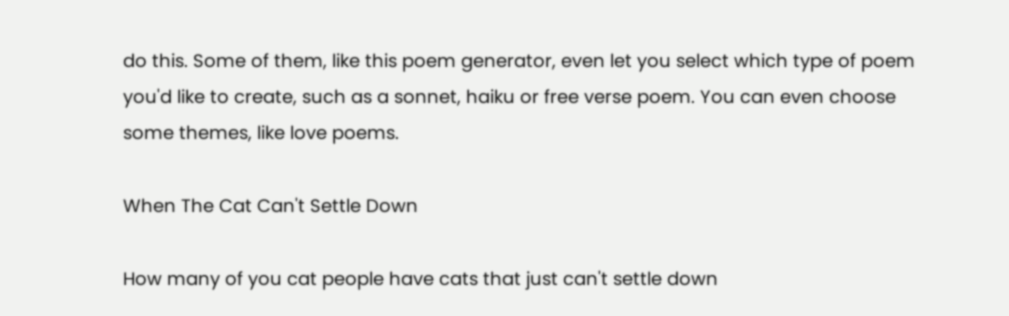do this. Some of them, like this poem generator, even let you select which type of poem you'd like to create, such as a sonnet, haiku or free verse poem. You can even choose some themes, like love poems.

When The Cat Can't Settle Down

How many of you cat people have cats that just can't settle down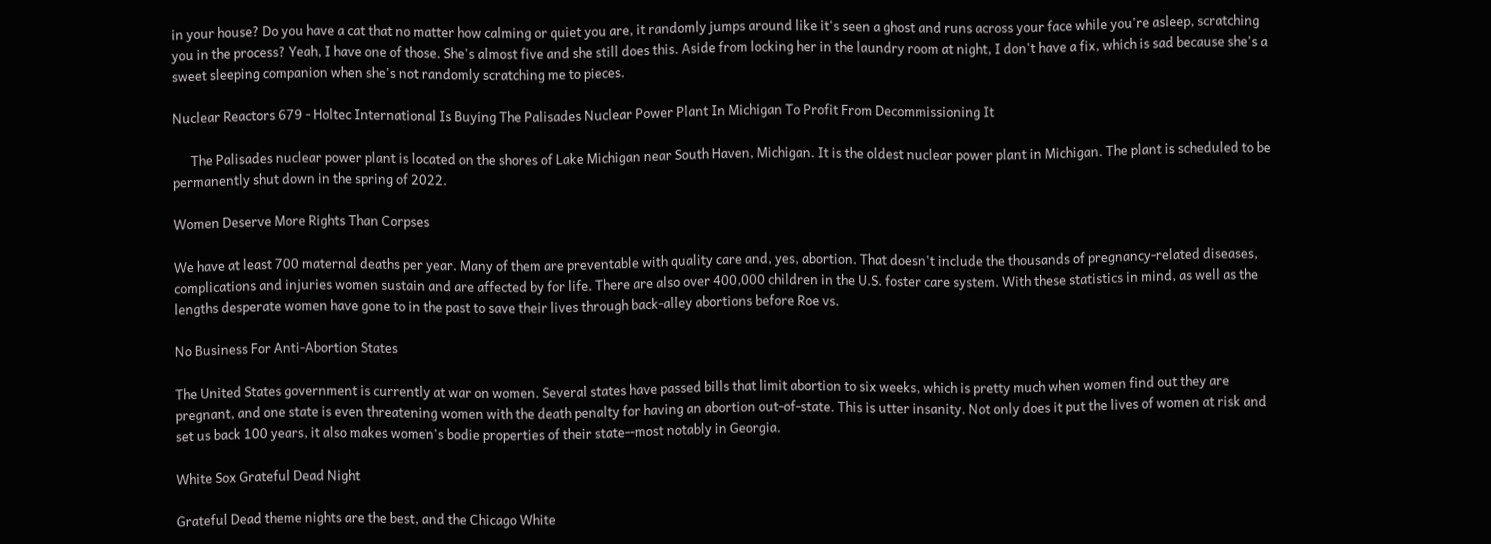in your house? Do you have a cat that no matter how calming or quiet you are, it randomly jumps around like it's seen a ghost and runs across your face while you're asleep, scratching you in the process? Yeah, I have one of those. She's almost five and she still does this. Aside from locking her in the laundry room at night, I don't have a fix, which is sad because she's a sweet sleeping companion when she's not randomly scratching me to pieces.

Nuclear Reactors 679 - Holtec International Is Buying The Palisades Nuclear Power Plant In Michigan To Profit From Decommissioning It

      The Palisades nuclear power plant is located on the shores of Lake Michigan near South Haven, Michigan. It is the oldest nuclear power plant in Michigan. The plant is scheduled to be permanently shut down in the spring of 2022.

Women Deserve More Rights Than Corpses

We have at least 700 maternal deaths per year. Many of them are preventable with quality care and, yes, abortion. That doesn't include the thousands of pregnancy-related diseases, complications and injuries women sustain and are affected by for life. There are also over 400,000 children in the U.S. foster care system. With these statistics in mind, as well as the lengths desperate women have gone to in the past to save their lives through back-alley abortions before Roe vs.

No Business For Anti-Abortion States

The United States government is currently at war on women. Several states have passed bills that limit abortion to six weeks, which is pretty much when women find out they are pregnant, and one state is even threatening women with the death penalty for having an abortion out-of-state. This is utter insanity. Not only does it put the lives of women at risk and set us back 100 years, it also makes women's bodie properties of their state--most notably in Georgia.

White Sox Grateful Dead Night

Grateful Dead theme nights are the best, and the Chicago White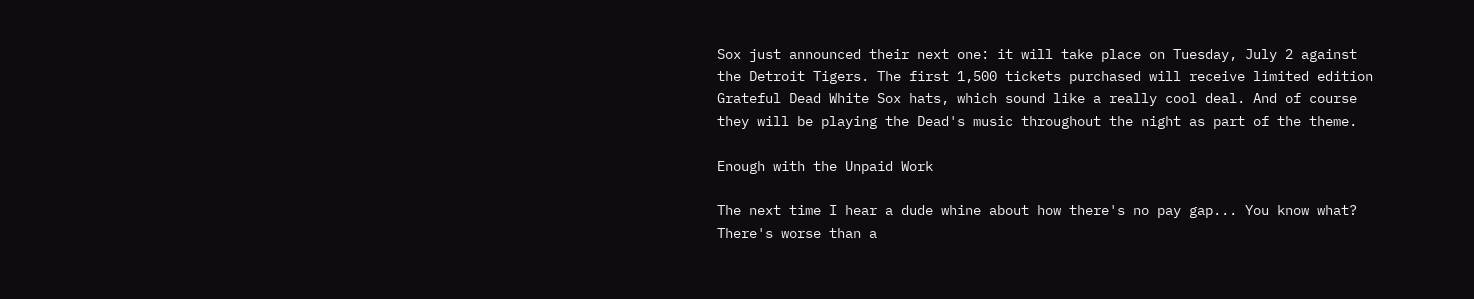Sox just announced their next one: it will take place on Tuesday, July 2 against the Detroit Tigers. The first 1,500 tickets purchased will receive limited edition Grateful Dead White Sox hats, which sound like a really cool deal. And of course they will be playing the Dead's music throughout the night as part of the theme.

Enough with the Unpaid Work

The next time I hear a dude whine about how there's no pay gap... You know what? There's worse than a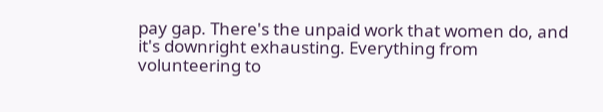pay gap. There's the unpaid work that women do, and it's downright exhausting. Everything from volunteering to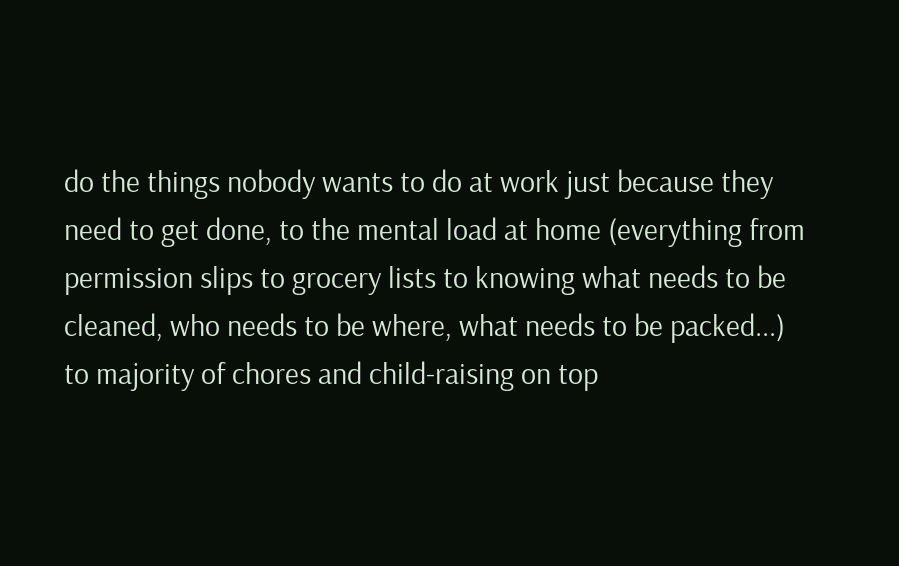do the things nobody wants to do at work just because they need to get done, to the mental load at home (everything from permission slips to grocery lists to knowing what needs to be cleaned, who needs to be where, what needs to be packed...) to majority of chores and child-raising on top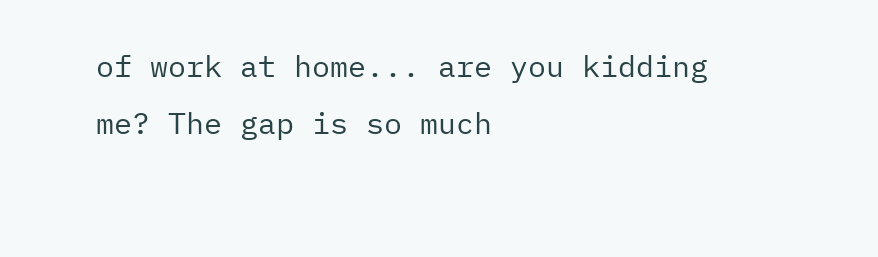of work at home... are you kidding me? The gap is so much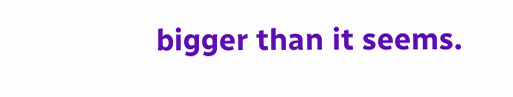bigger than it seems.